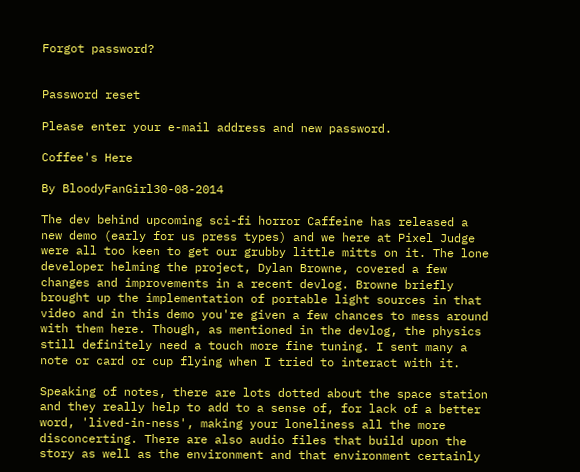Forgot password?


Password reset

Please enter your e-mail address and new password.

Coffee's Here

By BloodyFanGirl30-08-2014

The dev behind upcoming sci-fi horror Caffeine has released a new demo (early for us press types) and we here at Pixel Judge were all too keen to get our grubby little mitts on it. The lone developer helming the project, Dylan Browne, covered a few changes and improvements in a recent devlog. Browne briefly brought up the implementation of portable light sources in that video and in this demo you're given a few chances to mess around with them here. Though, as mentioned in the devlog, the physics still definitely need a touch more fine tuning. I sent many a note or card or cup flying when I tried to interact with it.

Speaking of notes, there are lots dotted about the space station and they really help to add to a sense of, for lack of a better word, 'lived-in-ness', making your loneliness all the more disconcerting. There are also audio files that build upon the story as well as the environment and that environment certainly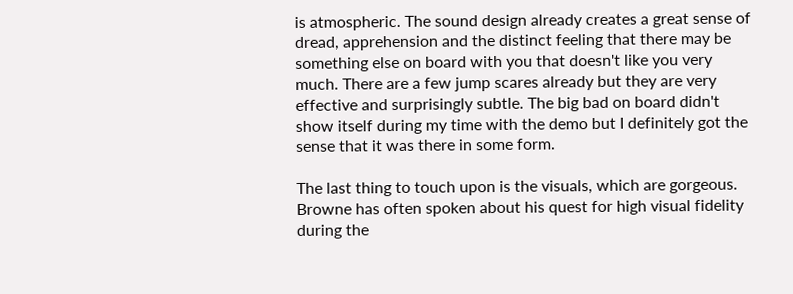is atmospheric. The sound design already creates a great sense of dread, apprehension and the distinct feeling that there may be something else on board with you that doesn't like you very much. There are a few jump scares already but they are very effective and surprisingly subtle. The big bad on board didn't show itself during my time with the demo but I definitely got the sense that it was there in some form.

The last thing to touch upon is the visuals, which are gorgeous. Browne has often spoken about his quest for high visual fidelity during the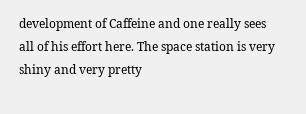development of Caffeine and one really sees all of his effort here. The space station is very shiny and very pretty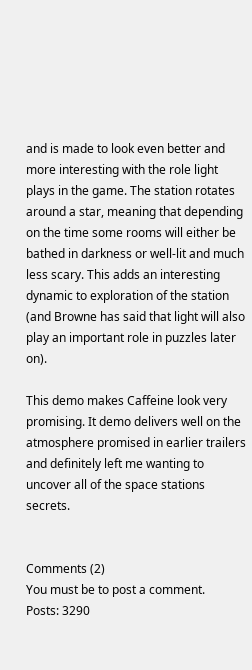and is made to look even better and more interesting with the role light plays in the game. The station rotates around a star, meaning that depending on the time some rooms will either be bathed in darkness or well-lit and much less scary. This adds an interesting dynamic to exploration of the station (and Browne has said that light will also play an important role in puzzles later on).

This demo makes Caffeine look very promising. It demo delivers well on the atmosphere promised in earlier trailers and definitely left me wanting to uncover all of the space stations secrets.


Comments (2)
You must be to post a comment.
Posts: 3290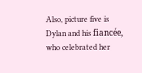Also, picture five is Dylan and his fiancée, who celebrated her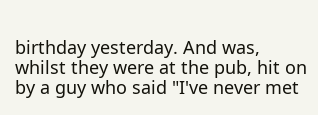birthday yesterday. And was, whilst they were at the pub, hit on by a guy who said "I've never met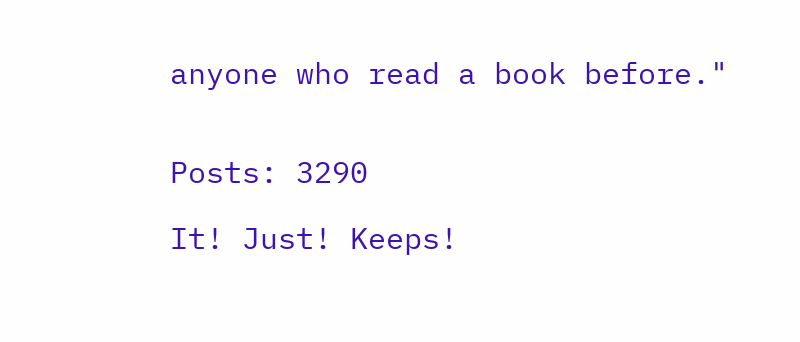anyone who read a book before."


Posts: 3290

It! Just! Keeps!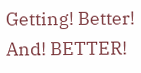Getting! Better! And! BETTER!